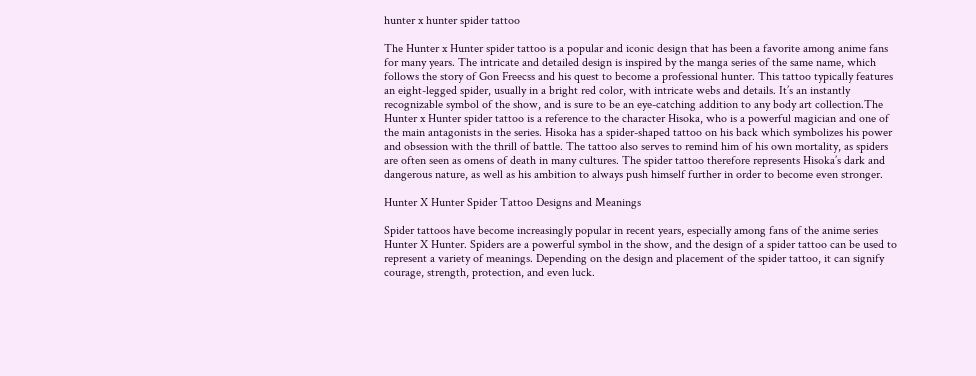hunter x hunter spider tattoo

The Hunter x Hunter spider tattoo is a popular and iconic design that has been a favorite among anime fans for many years. The intricate and detailed design is inspired by the manga series of the same name, which follows the story of Gon Freecss and his quest to become a professional hunter. This tattoo typically features an eight-legged spider, usually in a bright red color, with intricate webs and details. It’s an instantly recognizable symbol of the show, and is sure to be an eye-catching addition to any body art collection.The Hunter x Hunter spider tattoo is a reference to the character Hisoka, who is a powerful magician and one of the main antagonists in the series. Hisoka has a spider-shaped tattoo on his back which symbolizes his power and obsession with the thrill of battle. The tattoo also serves to remind him of his own mortality, as spiders are often seen as omens of death in many cultures. The spider tattoo therefore represents Hisoka’s dark and dangerous nature, as well as his ambition to always push himself further in order to become even stronger.

Hunter X Hunter Spider Tattoo Designs and Meanings

Spider tattoos have become increasingly popular in recent years, especially among fans of the anime series Hunter X Hunter. Spiders are a powerful symbol in the show, and the design of a spider tattoo can be used to represent a variety of meanings. Depending on the design and placement of the spider tattoo, it can signify courage, strength, protection, and even luck.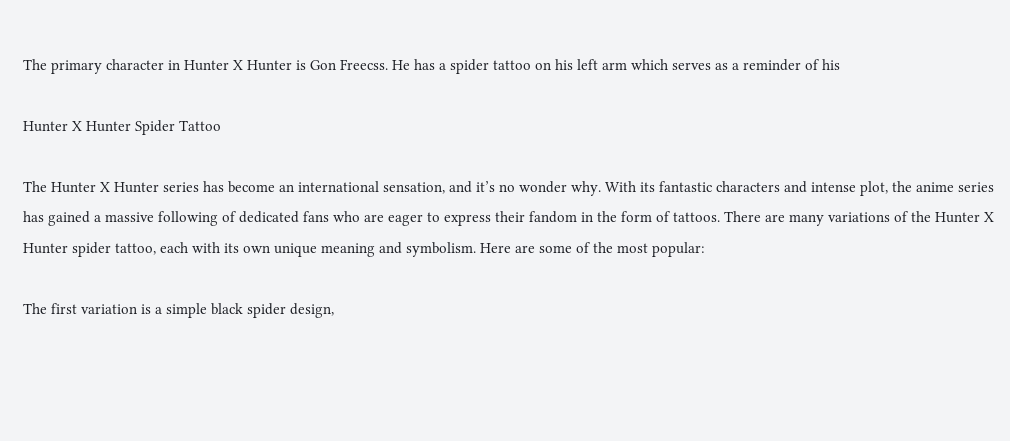The primary character in Hunter X Hunter is Gon Freecss. He has a spider tattoo on his left arm which serves as a reminder of his

Hunter X Hunter Spider Tattoo

The Hunter X Hunter series has become an international sensation, and it’s no wonder why. With its fantastic characters and intense plot, the anime series has gained a massive following of dedicated fans who are eager to express their fandom in the form of tattoos. There are many variations of the Hunter X Hunter spider tattoo, each with its own unique meaning and symbolism. Here are some of the most popular:

The first variation is a simple black spider design,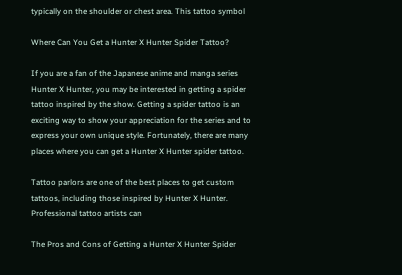typically on the shoulder or chest area. This tattoo symbol

Where Can You Get a Hunter X Hunter Spider Tattoo?

If you are a fan of the Japanese anime and manga series Hunter X Hunter, you may be interested in getting a spider tattoo inspired by the show. Getting a spider tattoo is an exciting way to show your appreciation for the series and to express your own unique style. Fortunately, there are many places where you can get a Hunter X Hunter spider tattoo.

Tattoo parlors are one of the best places to get custom tattoos, including those inspired by Hunter X Hunter. Professional tattoo artists can

The Pros and Cons of Getting a Hunter X Hunter Spider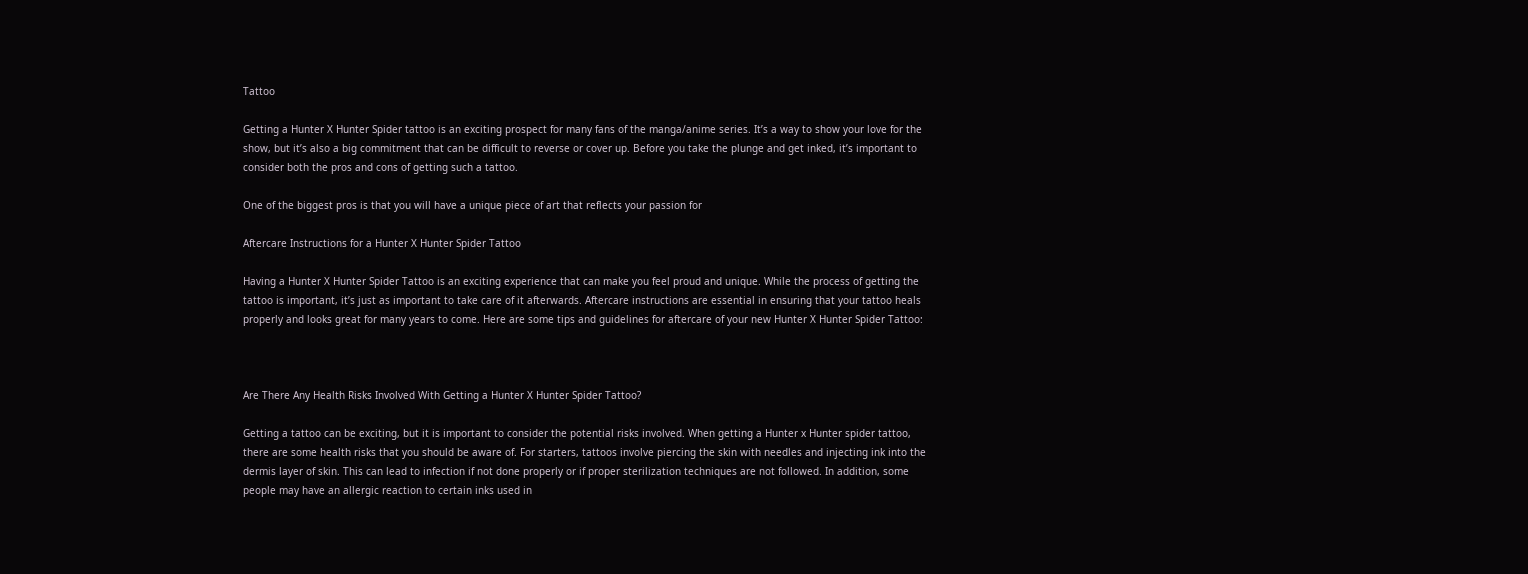Tattoo

Getting a Hunter X Hunter Spider tattoo is an exciting prospect for many fans of the manga/anime series. It’s a way to show your love for the show, but it’s also a big commitment that can be difficult to reverse or cover up. Before you take the plunge and get inked, it’s important to consider both the pros and cons of getting such a tattoo.

One of the biggest pros is that you will have a unique piece of art that reflects your passion for

Aftercare Instructions for a Hunter X Hunter Spider Tattoo

Having a Hunter X Hunter Spider Tattoo is an exciting experience that can make you feel proud and unique. While the process of getting the tattoo is important, it’s just as important to take care of it afterwards. Aftercare instructions are essential in ensuring that your tattoo heals properly and looks great for many years to come. Here are some tips and guidelines for aftercare of your new Hunter X Hunter Spider Tattoo:



Are There Any Health Risks Involved With Getting a Hunter X Hunter Spider Tattoo?

Getting a tattoo can be exciting, but it is important to consider the potential risks involved. When getting a Hunter x Hunter spider tattoo, there are some health risks that you should be aware of. For starters, tattoos involve piercing the skin with needles and injecting ink into the dermis layer of skin. This can lead to infection if not done properly or if proper sterilization techniques are not followed. In addition, some people may have an allergic reaction to certain inks used in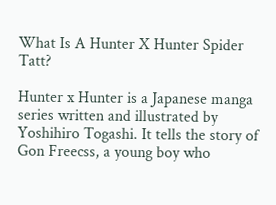What Is A Hunter X Hunter Spider Tatt?

Hunter x Hunter is a Japanese manga series written and illustrated by Yoshihiro Togashi. It tells the story of Gon Freecss, a young boy who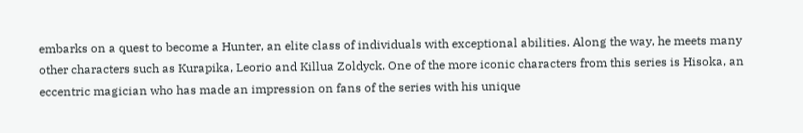embarks on a quest to become a Hunter, an elite class of individuals with exceptional abilities. Along the way, he meets many other characters such as Kurapika, Leorio and Killua Zoldyck. One of the more iconic characters from this series is Hisoka, an eccentric magician who has made an impression on fans of the series with his unique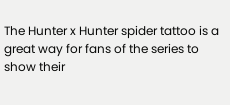The Hunter x Hunter spider tattoo is a great way for fans of the series to show their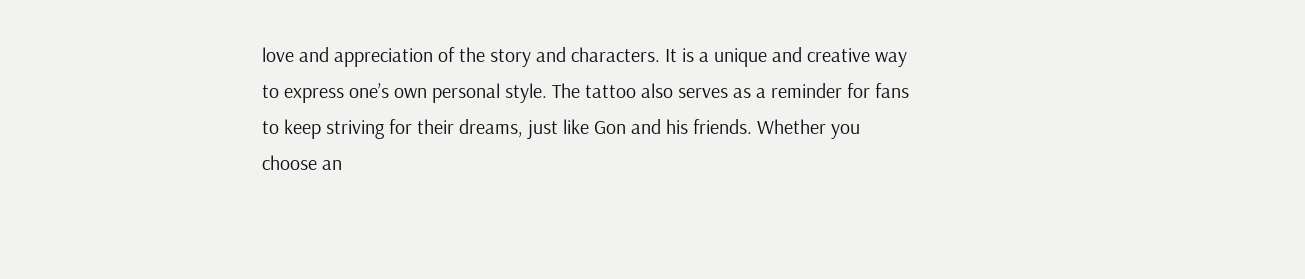love and appreciation of the story and characters. It is a unique and creative way to express one’s own personal style. The tattoo also serves as a reminder for fans to keep striving for their dreams, just like Gon and his friends. Whether you choose an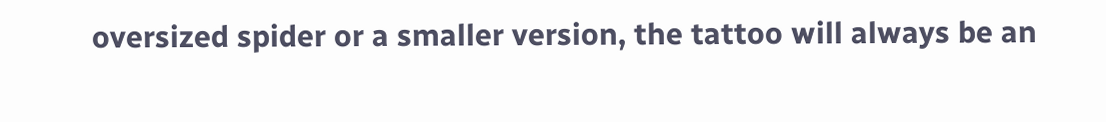oversized spider or a smaller version, the tattoo will always be an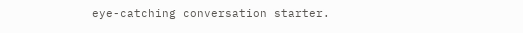eye-catching conversation starter.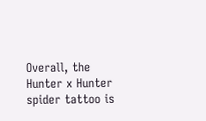Overall, the Hunter x Hunter spider tattoo is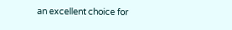an excellent choice for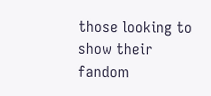those looking to show their fandom